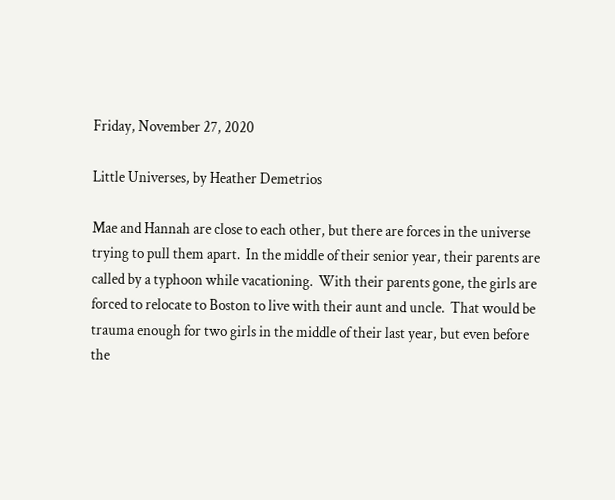Friday, November 27, 2020

Little Universes, by Heather Demetrios

Mae and Hannah are close to each other, but there are forces in the universe trying to pull them apart.  In the middle of their senior year, their parents are called by a typhoon while vacationing.  With their parents gone, the girls are forced to relocate to Boston to live with their aunt and uncle.  That would be trauma enough for two girls in the middle of their last year, but even before the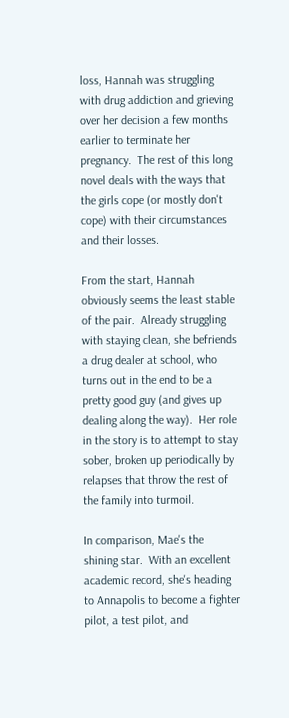loss, Hannah was struggling with drug addiction and grieving over her decision a few months earlier to terminate her pregnancy.  The rest of this long novel deals with the ways that the girls cope (or mostly don't cope) with their circumstances and their losses.

From the start, Hannah obviously seems the least stable of the pair.  Already struggling with staying clean, she befriends a drug dealer at school, who turns out in the end to be a pretty good guy (and gives up dealing along the way).  Her role in the story is to attempt to stay sober, broken up periodically by relapses that throw the rest of the family into turmoil.

In comparison, Mae's the shining star.  With an excellent academic record, she's heading to Annapolis to become a fighter pilot, a test pilot, and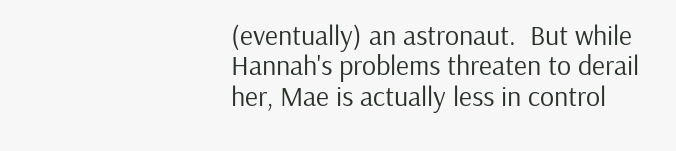(eventually) an astronaut.  But while Hannah's problems threaten to derail her, Mae is actually less in control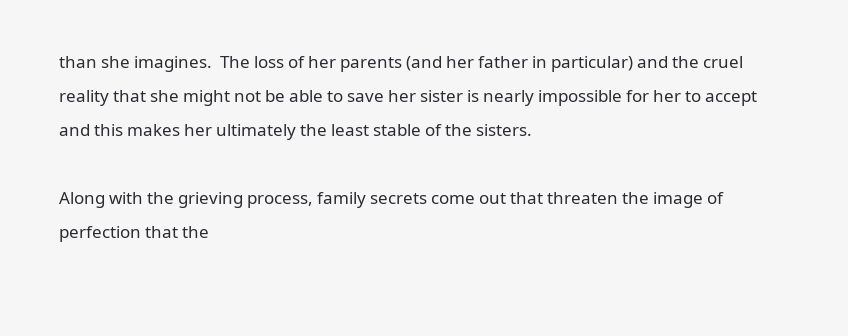than she imagines.  The loss of her parents (and her father in particular) and the cruel reality that she might not be able to save her sister is nearly impossible for her to accept and this makes her ultimately the least stable of the sisters.

Along with the grieving process, family secrets come out that threaten the image of perfection that the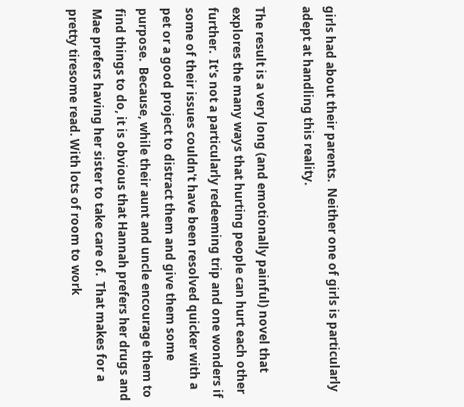girls had about their parents.  Neither one of girls is particularly adept at handling this reality.

The result is a very long (and emotionally painful) novel that explores the many ways that hurting people can hurt each other further.  It's not a particularly redeeming trip and one wonders if some of their issues couldn't have been resolved quicker with a pet or a good project to distract them and give them some purpose.  Because, while their aunt and uncle encourage them to find things to do, it is obvious that Hannah prefers her drugs and Mae prefers having her sister to take care of.  That makes for a pretty tiresome read. With lots of room to work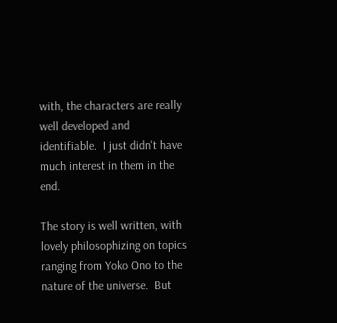with, the characters are really well developed and identifiable.  I just didn't have much interest in them in the end.

The story is well written, with lovely philosophizing on topics ranging from Yoko Ono to the nature of the universe.  But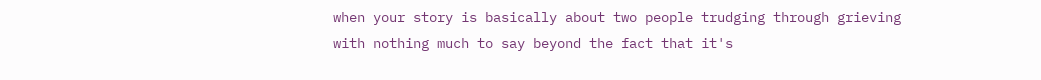when your story is basically about two people trudging through grieving with nothing much to say beyond the fact that it's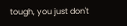tough, you just don't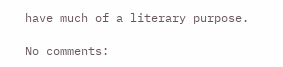have much of a literary purpose.

No comments: